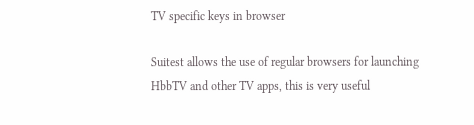TV specific keys in browser

Suitest allows the use of regular browsers for launching HbbTV and other TV apps, this is very useful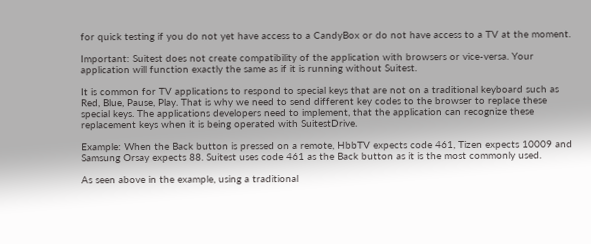for quick testing if you do not yet have access to a CandyBox or do not have access to a TV at the moment.

Important: Suitest does not create compatibility of the application with browsers or vice-versa. Your application will function exactly the same as if it is running without Suitest.

It is common for TV applications to respond to special keys that are not on a traditional keyboard such as Red, Blue, Pause, Play. That is why we need to send different key codes to the browser to replace these special keys. The applications developers need to implement, that the application can recognize these replacement keys when it is being operated with SuitestDrive.

Example: When the Back button is pressed on a remote, HbbTV expects code 461, Tizen expects 10009 and Samsung Orsay expects 88. Suitest uses code 461 as the Back button as it is the most commonly used.

As seen above in the example, using a traditional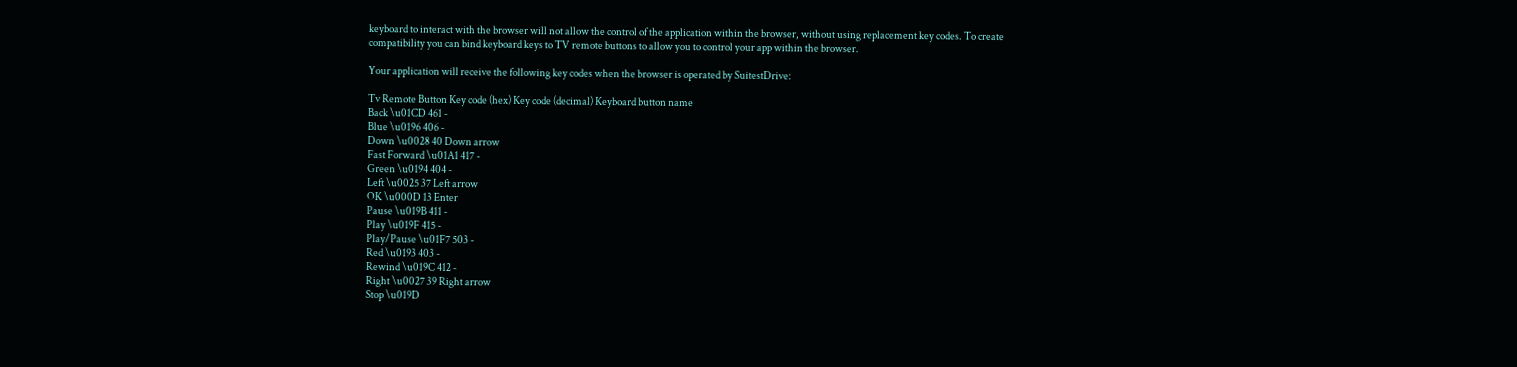keyboard to interact with the browser will not allow the control of the application within the browser, without using replacement key codes. To create compatibility you can bind keyboard keys to TV remote buttons to allow you to control your app within the browser.

Your application will receive the following key codes when the browser is operated by SuitestDrive:

Tv Remote Button Key code (hex) Key code (decimal) Keyboard button name
Back \u01CD 461 -
Blue \u0196 406 -
Down \u0028 40 Down arrow
Fast Forward \u01A1 417 -
Green \u0194 404 -
Left \u0025 37 Left arrow
OK \u000D 13 Enter
Pause \u019B 411 -
Play \u019F 415 -
Play/Pause \u01F7 503 -
Red \u0193 403 -
Rewind \u019C 412 -
Right \u0027 39 Right arrow
Stop \u019D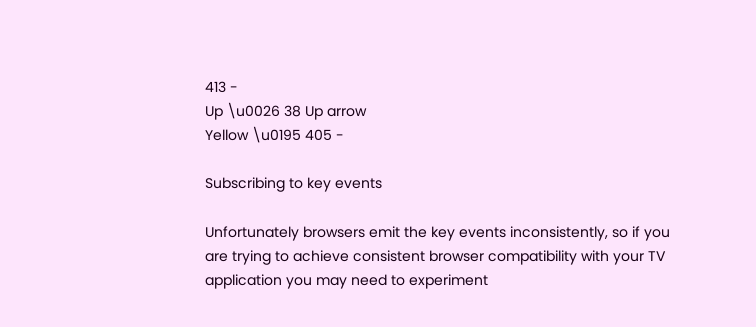413 -
Up \u0026 38 Up arrow
Yellow \u0195 405 -

Subscribing to key events

Unfortunately browsers emit the key events inconsistently, so if you are trying to achieve consistent browser compatibility with your TV application you may need to experiment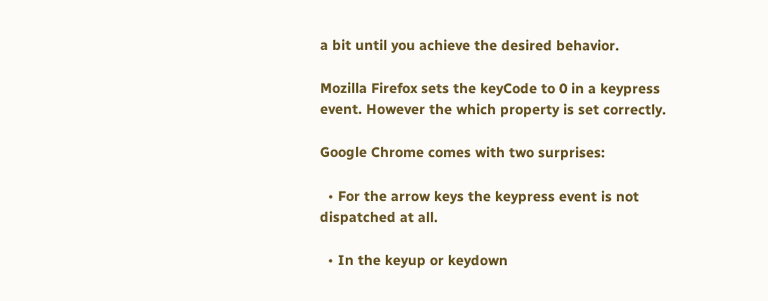a bit until you achieve the desired behavior.

Mozilla Firefox sets the keyCode to 0 in a keypress event. However the which property is set correctly.

Google Chrome comes with two surprises:

  • For the arrow keys the keypress event is not dispatched at all.

  • In the keyup or keydown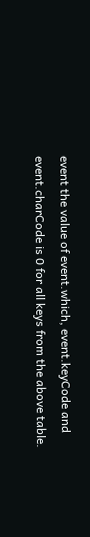event the value of event.which, event.keyCode and event.charCode is 0 for all keys from the above table.